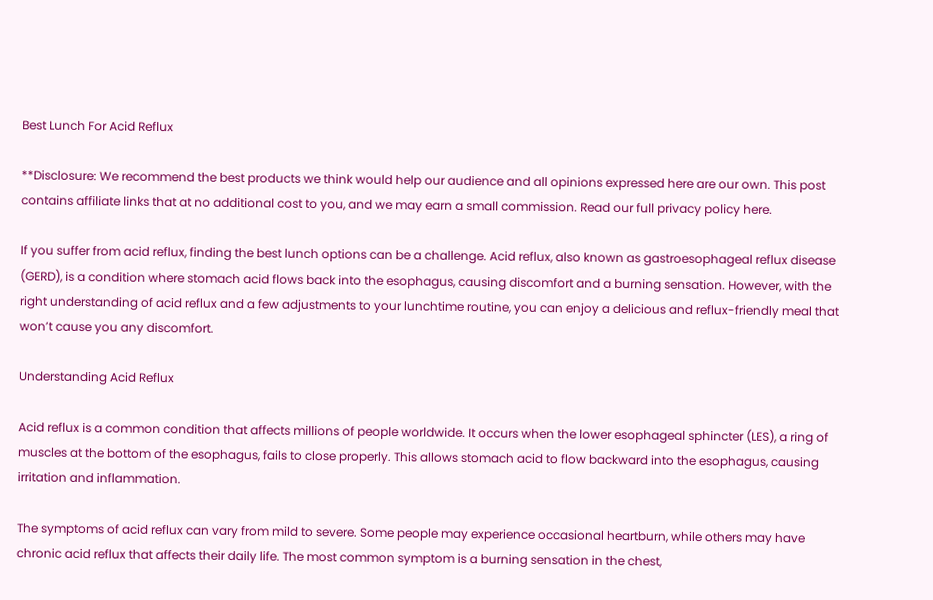Best Lunch For Acid Reflux

**Disclosure: We recommend the best products we think would help our audience and all opinions expressed here are our own. This post contains affiliate links that at no additional cost to you, and we may earn a small commission. Read our full privacy policy here.

If you suffer from acid reflux, finding the best lunch options can be a challenge. Acid reflux, also known as gastroesophageal reflux disease (GERD), is a condition where stomach acid flows back into the esophagus, causing discomfort and a burning sensation. However, with the right understanding of acid reflux and a few adjustments to your lunchtime routine, you can enjoy a delicious and reflux-friendly meal that won’t cause you any discomfort.

Understanding Acid Reflux

Acid reflux is a common condition that affects millions of people worldwide. It occurs when the lower esophageal sphincter (LES), a ring of muscles at the bottom of the esophagus, fails to close properly. This allows stomach acid to flow backward into the esophagus, causing irritation and inflammation.

The symptoms of acid reflux can vary from mild to severe. Some people may experience occasional heartburn, while others may have chronic acid reflux that affects their daily life. The most common symptom is a burning sensation in the chest,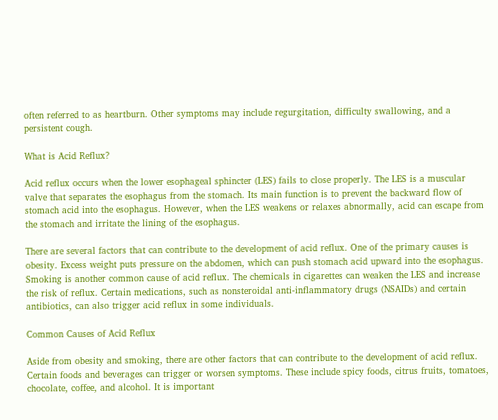often referred to as heartburn. Other symptoms may include regurgitation, difficulty swallowing, and a persistent cough.

What is Acid Reflux?

Acid reflux occurs when the lower esophageal sphincter (LES) fails to close properly. The LES is a muscular valve that separates the esophagus from the stomach. Its main function is to prevent the backward flow of stomach acid into the esophagus. However, when the LES weakens or relaxes abnormally, acid can escape from the stomach and irritate the lining of the esophagus.

There are several factors that can contribute to the development of acid reflux. One of the primary causes is obesity. Excess weight puts pressure on the abdomen, which can push stomach acid upward into the esophagus. Smoking is another common cause of acid reflux. The chemicals in cigarettes can weaken the LES and increase the risk of reflux. Certain medications, such as nonsteroidal anti-inflammatory drugs (NSAIDs) and certain antibiotics, can also trigger acid reflux in some individuals.

Common Causes of Acid Reflux

Aside from obesity and smoking, there are other factors that can contribute to the development of acid reflux. Certain foods and beverages can trigger or worsen symptoms. These include spicy foods, citrus fruits, tomatoes, chocolate, coffee, and alcohol. It is important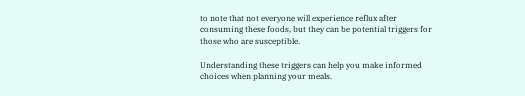to note that not everyone will experience reflux after consuming these foods, but they can be potential triggers for those who are susceptible.

Understanding these triggers can help you make informed choices when planning your meals.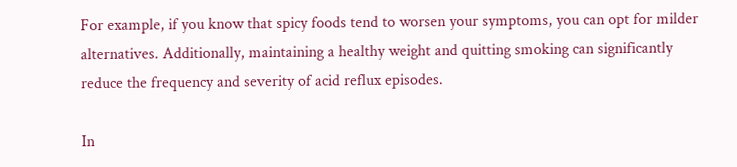For example, if you know that spicy foods tend to worsen your symptoms, you can opt for milder alternatives. Additionally, maintaining a healthy weight and quitting smoking can significantly reduce the frequency and severity of acid reflux episodes.

In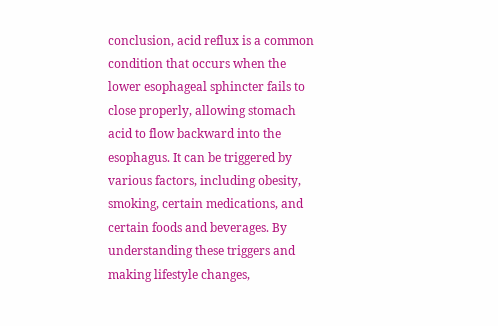conclusion, acid reflux is a common condition that occurs when the lower esophageal sphincter fails to close properly, allowing stomach acid to flow backward into the esophagus. It can be triggered by various factors, including obesity, smoking, certain medications, and certain foods and beverages. By understanding these triggers and making lifestyle changes,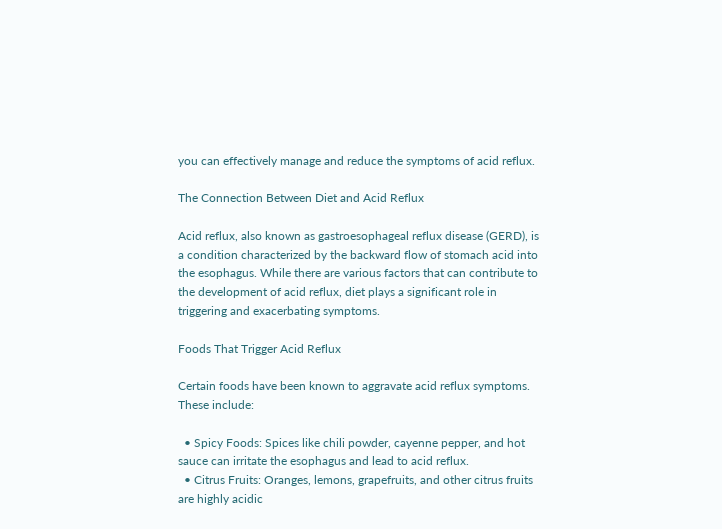you can effectively manage and reduce the symptoms of acid reflux.

The Connection Between Diet and Acid Reflux

Acid reflux, also known as gastroesophageal reflux disease (GERD), is a condition characterized by the backward flow of stomach acid into the esophagus. While there are various factors that can contribute to the development of acid reflux, diet plays a significant role in triggering and exacerbating symptoms.

Foods That Trigger Acid Reflux

Certain foods have been known to aggravate acid reflux symptoms. These include:

  • Spicy Foods: Spices like chili powder, cayenne pepper, and hot sauce can irritate the esophagus and lead to acid reflux.
  • Citrus Fruits: Oranges, lemons, grapefruits, and other citrus fruits are highly acidic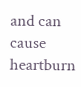and can cause heartburn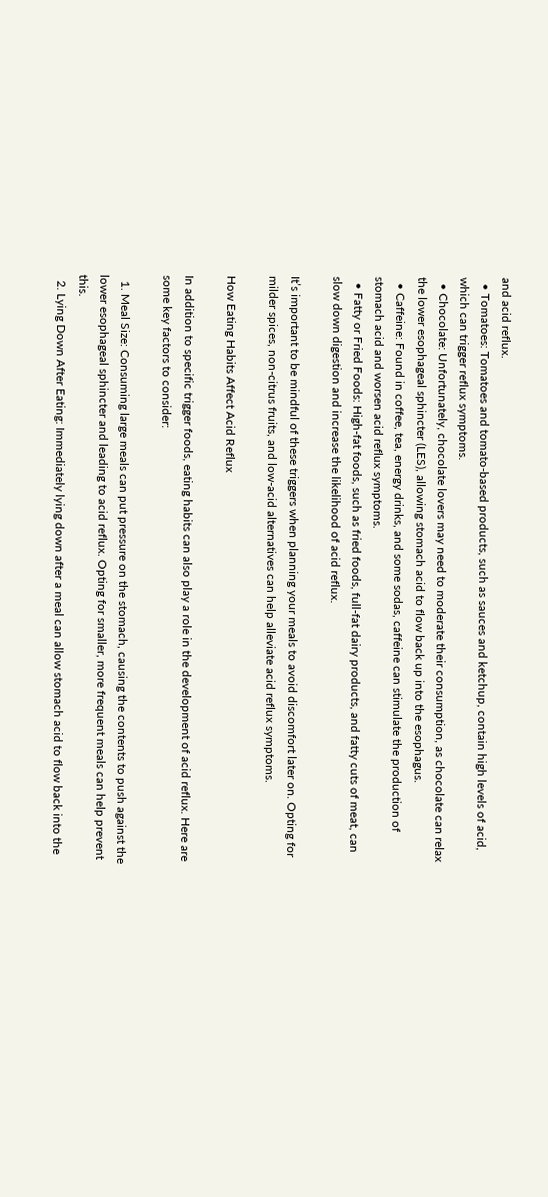and acid reflux.
  • Tomatoes: Tomatoes and tomato-based products, such as sauces and ketchup, contain high levels of acid, which can trigger reflux symptoms.
  • Chocolate: Unfortunately, chocolate lovers may need to moderate their consumption, as chocolate can relax the lower esophageal sphincter (LES), allowing stomach acid to flow back up into the esophagus.
  • Caffeine: Found in coffee, tea, energy drinks, and some sodas, caffeine can stimulate the production of stomach acid and worsen acid reflux symptoms.
  • Fatty or Fried Foods: High-fat foods, such as fried foods, full-fat dairy products, and fatty cuts of meat, can slow down digestion and increase the likelihood of acid reflux.

It’s important to be mindful of these triggers when planning your meals to avoid discomfort later on. Opting for milder spices, non-citrus fruits, and low-acid alternatives can help alleviate acid reflux symptoms.

How Eating Habits Affect Acid Reflux

In addition to specific trigger foods, eating habits can also play a role in the development of acid reflux. Here are some key factors to consider:

  1. Meal Size: Consuming large meals can put pressure on the stomach, causing the contents to push against the lower esophageal sphincter and leading to acid reflux. Opting for smaller, more frequent meals can help prevent this.
  2. Lying Down After Eating: Immediately lying down after a meal can allow stomach acid to flow back into the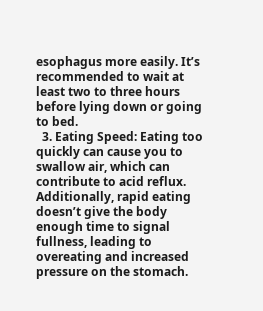esophagus more easily. It’s recommended to wait at least two to three hours before lying down or going to bed.
  3. Eating Speed: Eating too quickly can cause you to swallow air, which can contribute to acid reflux. Additionally, rapid eating doesn’t give the body enough time to signal fullness, leading to overeating and increased pressure on the stomach.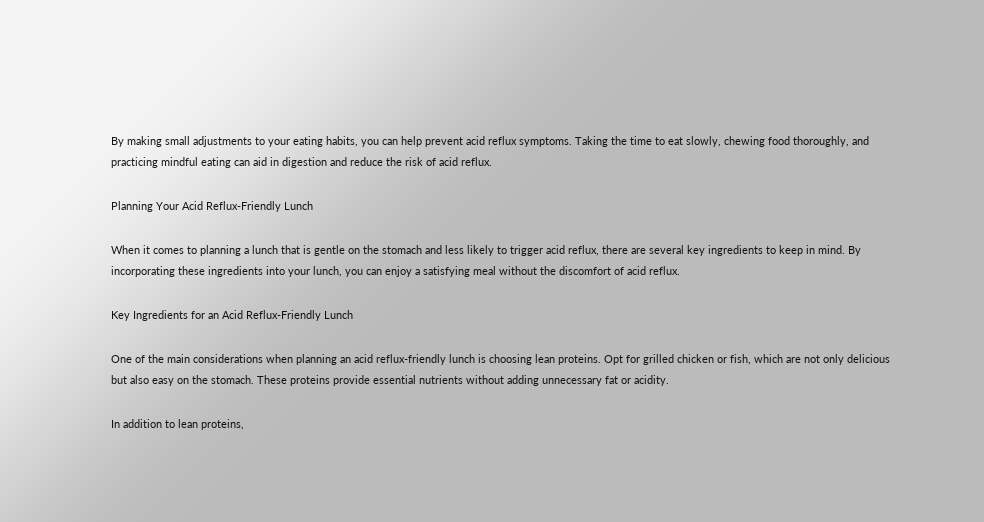By making small adjustments to your eating habits, you can help prevent acid reflux symptoms. Taking the time to eat slowly, chewing food thoroughly, and practicing mindful eating can aid in digestion and reduce the risk of acid reflux.

Planning Your Acid Reflux-Friendly Lunch

When it comes to planning a lunch that is gentle on the stomach and less likely to trigger acid reflux, there are several key ingredients to keep in mind. By incorporating these ingredients into your lunch, you can enjoy a satisfying meal without the discomfort of acid reflux.

Key Ingredients for an Acid Reflux-Friendly Lunch

One of the main considerations when planning an acid reflux-friendly lunch is choosing lean proteins. Opt for grilled chicken or fish, which are not only delicious but also easy on the stomach. These proteins provide essential nutrients without adding unnecessary fat or acidity.

In addition to lean proteins,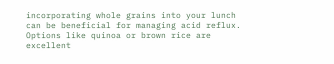incorporating whole grains into your lunch can be beneficial for managing acid reflux. Options like quinoa or brown rice are excellent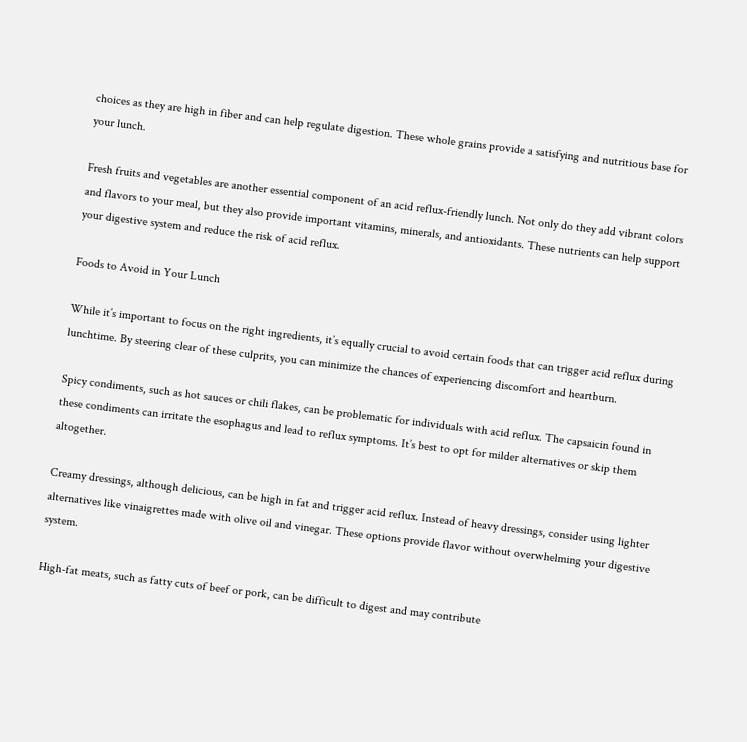choices as they are high in fiber and can help regulate digestion. These whole grains provide a satisfying and nutritious base for your lunch.

Fresh fruits and vegetables are another essential component of an acid reflux-friendly lunch. Not only do they add vibrant colors and flavors to your meal, but they also provide important vitamins, minerals, and antioxidants. These nutrients can help support your digestive system and reduce the risk of acid reflux.

Foods to Avoid in Your Lunch

While it’s important to focus on the right ingredients, it’s equally crucial to avoid certain foods that can trigger acid reflux during lunchtime. By steering clear of these culprits, you can minimize the chances of experiencing discomfort and heartburn.

Spicy condiments, such as hot sauces or chili flakes, can be problematic for individuals with acid reflux. The capsaicin found in these condiments can irritate the esophagus and lead to reflux symptoms. It’s best to opt for milder alternatives or skip them altogether.

Creamy dressings, although delicious, can be high in fat and trigger acid reflux. Instead of heavy dressings, consider using lighter alternatives like vinaigrettes made with olive oil and vinegar. These options provide flavor without overwhelming your digestive system.

High-fat meats, such as fatty cuts of beef or pork, can be difficult to digest and may contribute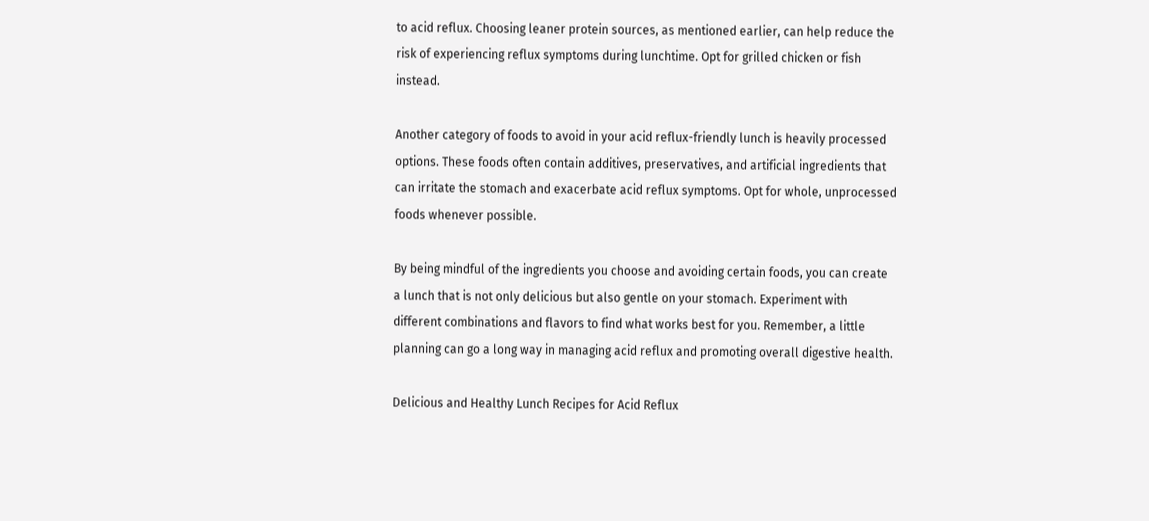to acid reflux. Choosing leaner protein sources, as mentioned earlier, can help reduce the risk of experiencing reflux symptoms during lunchtime. Opt for grilled chicken or fish instead.

Another category of foods to avoid in your acid reflux-friendly lunch is heavily processed options. These foods often contain additives, preservatives, and artificial ingredients that can irritate the stomach and exacerbate acid reflux symptoms. Opt for whole, unprocessed foods whenever possible.

By being mindful of the ingredients you choose and avoiding certain foods, you can create a lunch that is not only delicious but also gentle on your stomach. Experiment with different combinations and flavors to find what works best for you. Remember, a little planning can go a long way in managing acid reflux and promoting overall digestive health.

Delicious and Healthy Lunch Recipes for Acid Reflux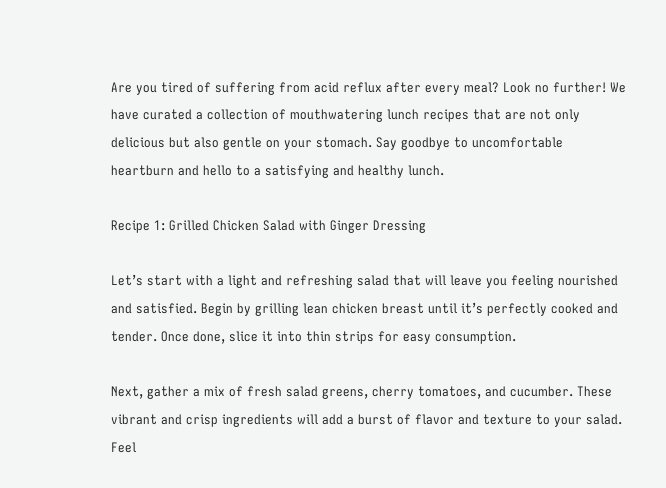Are you tired of suffering from acid reflux after every meal? Look no further! We have curated a collection of mouthwatering lunch recipes that are not only delicious but also gentle on your stomach. Say goodbye to uncomfortable heartburn and hello to a satisfying and healthy lunch.

Recipe 1: Grilled Chicken Salad with Ginger Dressing

Let’s start with a light and refreshing salad that will leave you feeling nourished and satisfied. Begin by grilling lean chicken breast until it’s perfectly cooked and tender. Once done, slice it into thin strips for easy consumption.

Next, gather a mix of fresh salad greens, cherry tomatoes, and cucumber. These vibrant and crisp ingredients will add a burst of flavor and texture to your salad. Feel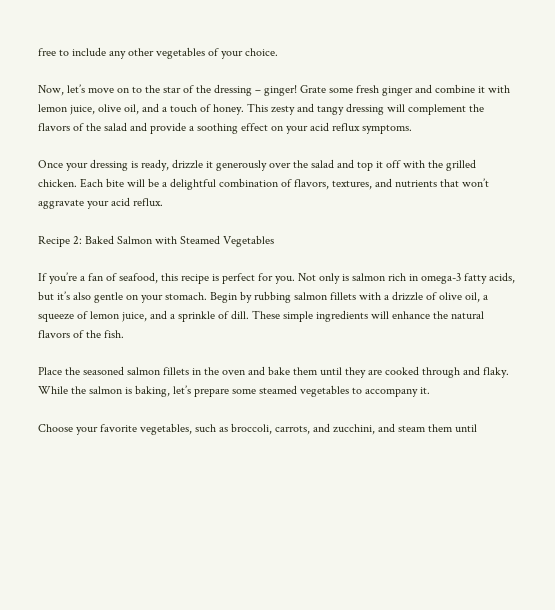free to include any other vegetables of your choice.

Now, let’s move on to the star of the dressing – ginger! Grate some fresh ginger and combine it with lemon juice, olive oil, and a touch of honey. This zesty and tangy dressing will complement the flavors of the salad and provide a soothing effect on your acid reflux symptoms.

Once your dressing is ready, drizzle it generously over the salad and top it off with the grilled chicken. Each bite will be a delightful combination of flavors, textures, and nutrients that won’t aggravate your acid reflux.

Recipe 2: Baked Salmon with Steamed Vegetables

If you’re a fan of seafood, this recipe is perfect for you. Not only is salmon rich in omega-3 fatty acids, but it’s also gentle on your stomach. Begin by rubbing salmon fillets with a drizzle of olive oil, a squeeze of lemon juice, and a sprinkle of dill. These simple ingredients will enhance the natural flavors of the fish.

Place the seasoned salmon fillets in the oven and bake them until they are cooked through and flaky. While the salmon is baking, let’s prepare some steamed vegetables to accompany it.

Choose your favorite vegetables, such as broccoli, carrots, and zucchini, and steam them until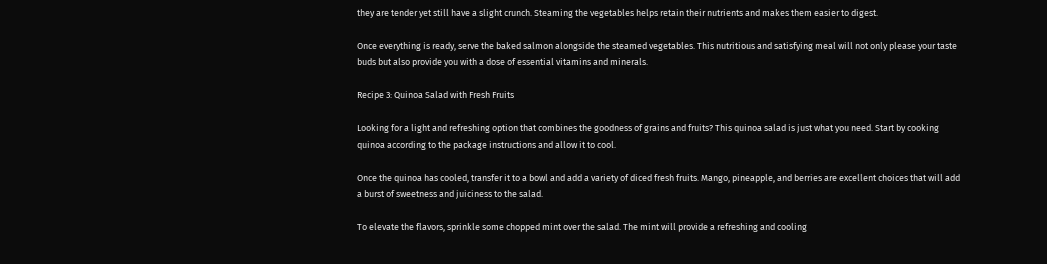they are tender yet still have a slight crunch. Steaming the vegetables helps retain their nutrients and makes them easier to digest.

Once everything is ready, serve the baked salmon alongside the steamed vegetables. This nutritious and satisfying meal will not only please your taste buds but also provide you with a dose of essential vitamins and minerals.

Recipe 3: Quinoa Salad with Fresh Fruits

Looking for a light and refreshing option that combines the goodness of grains and fruits? This quinoa salad is just what you need. Start by cooking quinoa according to the package instructions and allow it to cool.

Once the quinoa has cooled, transfer it to a bowl and add a variety of diced fresh fruits. Mango, pineapple, and berries are excellent choices that will add a burst of sweetness and juiciness to the salad.

To elevate the flavors, sprinkle some chopped mint over the salad. The mint will provide a refreshing and cooling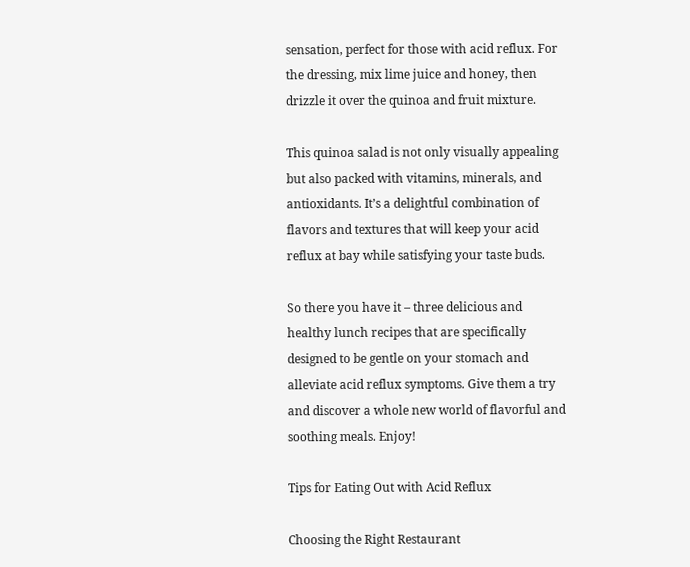sensation, perfect for those with acid reflux. For the dressing, mix lime juice and honey, then drizzle it over the quinoa and fruit mixture.

This quinoa salad is not only visually appealing but also packed with vitamins, minerals, and antioxidants. It’s a delightful combination of flavors and textures that will keep your acid reflux at bay while satisfying your taste buds.

So there you have it – three delicious and healthy lunch recipes that are specifically designed to be gentle on your stomach and alleviate acid reflux symptoms. Give them a try and discover a whole new world of flavorful and soothing meals. Enjoy!

Tips for Eating Out with Acid Reflux

Choosing the Right Restaurant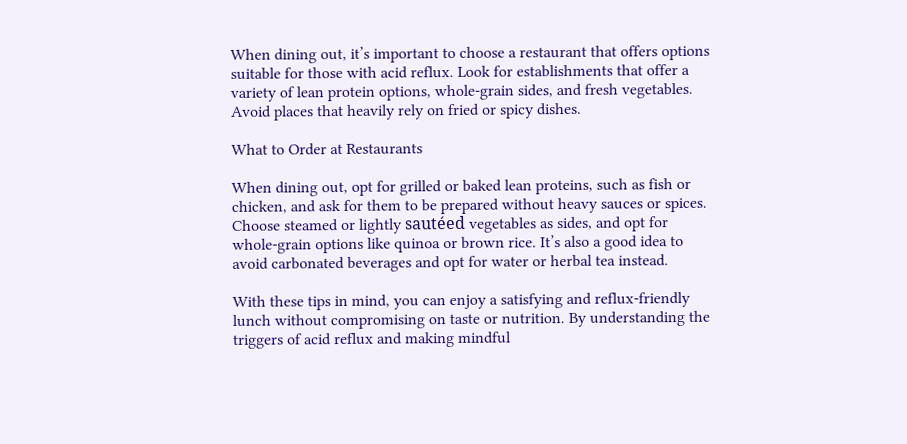When dining out, it’s important to choose a restaurant that offers options suitable for those with acid reflux. Look for establishments that offer a variety of lean protein options, whole-grain sides, and fresh vegetables. Avoid places that heavily rely on fried or spicy dishes.

What to Order at Restaurants

When dining out, opt for grilled or baked lean proteins, such as fish or chicken, and ask for them to be prepared without heavy sauces or spices. Choose steamed or lightly sautéed vegetables as sides, and opt for whole-grain options like quinoa or brown rice. It’s also a good idea to avoid carbonated beverages and opt for water or herbal tea instead.

With these tips in mind, you can enjoy a satisfying and reflux-friendly lunch without compromising on taste or nutrition. By understanding the triggers of acid reflux and making mindful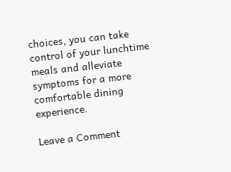choices, you can take control of your lunchtime meals and alleviate symptoms for a more comfortable dining experience.

Leave a Comment